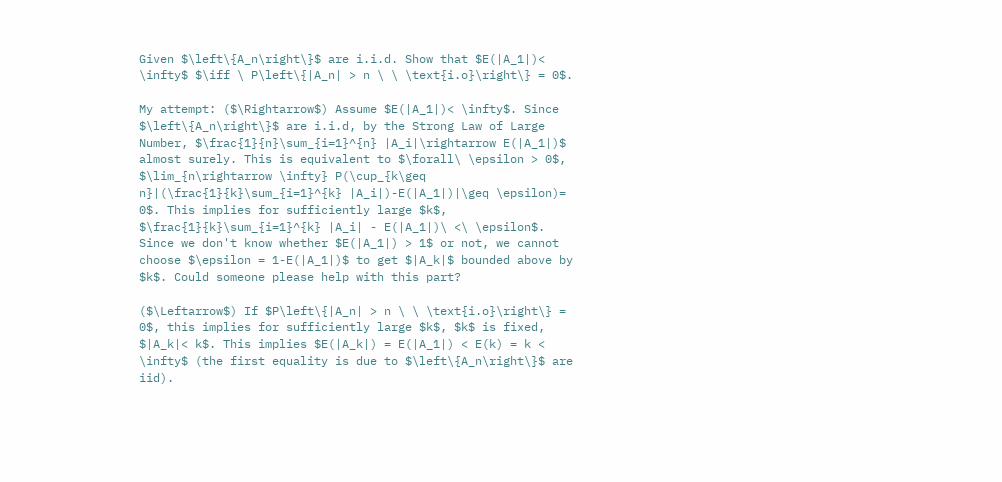Given $\left\{A_n\right\}$ are i.i.d. Show that $E(|A_1|)< \infty$ $\iff \ P\left\{|A_n| > n \ \ \text{i.o}\right\} = 0$.

My attempt: ($\Rightarrow$) Assume $E(|A_1|)< \infty$. Since $\left\{A_n\right\}$ are i.i.d, by the Strong Law of Large Number, $\frac{1}{n}\sum_{i=1}^{n} |A_i|\rightarrow E(|A_1|)$ almost surely. This is equivalent to $\forall\ \epsilon > 0$, $\lim_{n\rightarrow \infty} P(\cup_{k\geq n}|(\frac{1}{k}\sum_{i=1}^{k} |A_i|)-E(|A_1|)|\geq \epsilon)= 0$. This implies for sufficiently large $k$, $\frac{1}{k}\sum_{i=1}^{k} |A_i| - E(|A_1|)\ <\ \epsilon$. Since we don't know whether $E(|A_1|) > 1$ or not, we cannot choose $\epsilon = 1-E(|A_1|)$ to get $|A_k|$ bounded above by $k$. Could someone please help with this part?

($\Leftarrow$) If $P\left\{|A_n| > n \ \ \text{i.o}\right\} = 0$, this implies for sufficiently large $k$, $k$ is fixed, $|A_k|< k$. This implies $E(|A_k|) = E(|A_1|) < E(k) = k < \infty$ (the first equality is due to $\left\{A_n\right\}$ are iid).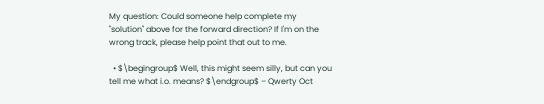My question: Could someone help complete my "solution" above for the forward direction? If I'm on the wrong track, please help point that out to me.

  • $\begingroup$ Well, this might seem silly, but can you tell me what i.o. means? $\endgroup$ – Qwerty Oct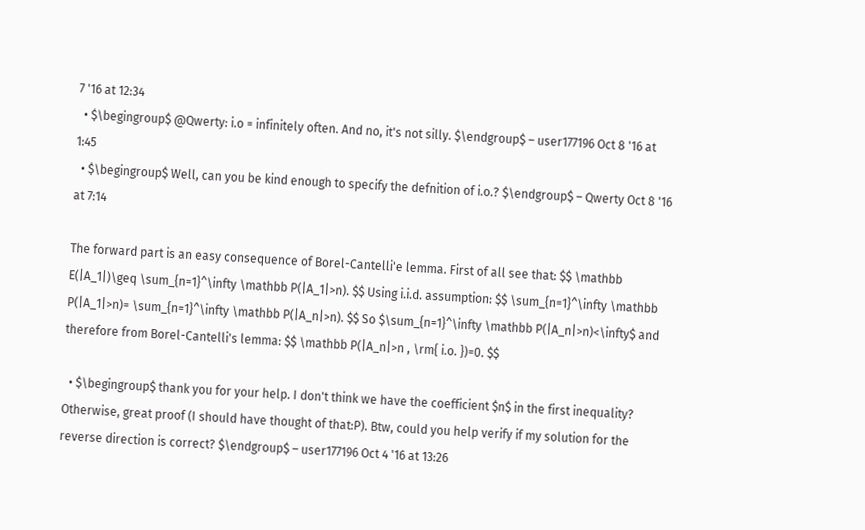7 '16 at 12:34
  • $\begingroup$ @Qwerty: i.o = infinitely often. And no, it's not silly. $\endgroup$ – user177196 Oct 8 '16 at 1:45
  • $\begingroup$ Well, can you be kind enough to specify the defnition of i.o.? $\endgroup$ – Qwerty Oct 8 '16 at 7:14

The forward part is an easy consequence of Borel-Cantelli'e lemma. First of all see that: $$ \mathbb E(|A_1|)\geq \sum_{n=1}^\infty \mathbb P(|A_1|>n). $$ Using i.i.d. assumption: $$ \sum_{n=1}^\infty \mathbb P(|A_1|>n)= \sum_{n=1}^\infty \mathbb P(|A_n|>n). $$ So $\sum_{n=1}^\infty \mathbb P(|A_n|>n)<\infty$ and therefore from Borel-Cantelli's lemma: $$ \mathbb P(|A_n|>n , \rm{ i.o. })=0. $$

  • $\begingroup$ thank you for your help. I don't think we have the coefficient $n$ in the first inequality? Otherwise, great proof (I should have thought of that:P). Btw, could you help verify if my solution for the reverse direction is correct? $\endgroup$ – user177196 Oct 4 '16 at 13:26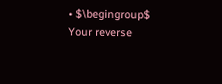• $\begingroup$ Your reverse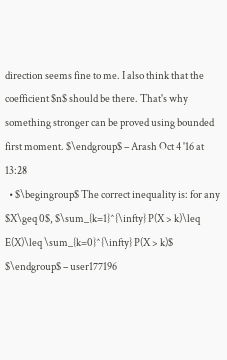direction seems fine to me. I also think that the coefficient $n$ should be there. That's why something stronger can be proved using bounded first moment. $\endgroup$ – Arash Oct 4 '16 at 13:28
  • $\begingroup$ The correct inequality is: for any $X\geq 0$, $\sum_{k=1}^{\infty} P(X > k)\leq E(X)\leq \sum_{k=0}^{\infty} P(X > k)$ $\endgroup$ – user177196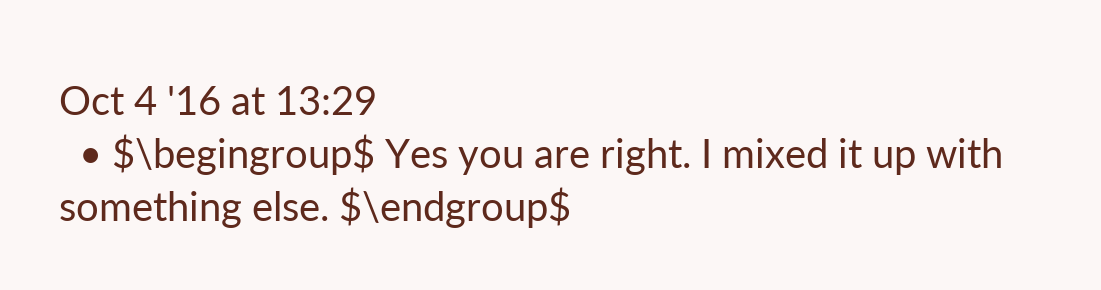Oct 4 '16 at 13:29
  • $\begingroup$ Yes you are right. I mixed it up with something else. $\endgroup$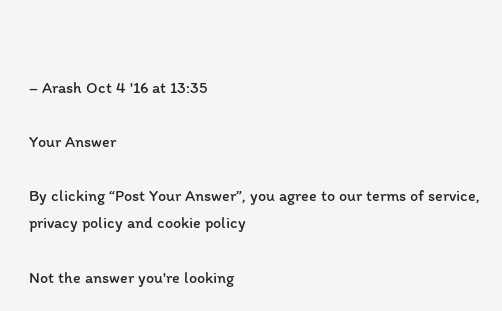– Arash Oct 4 '16 at 13:35

Your Answer

By clicking “Post Your Answer”, you agree to our terms of service, privacy policy and cookie policy

Not the answer you're looking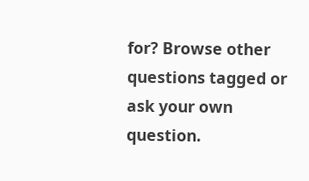for? Browse other questions tagged or ask your own question.